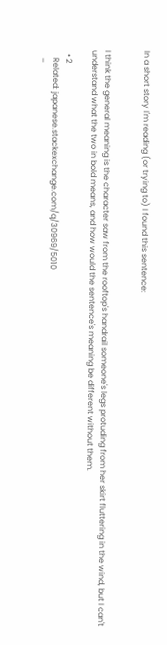In a short story I'm reading (or trying to) I found this sentence:


I think the general meaning is the character saw from the rooftop's handrail someone's legs protuding from her skirt fluttering in the wind, but I can't understand what the two in bold means, and how would the sentence's meaning be different without them.

  • 2
    Related: japanese.stackexchange.com/q/30969/5010
    –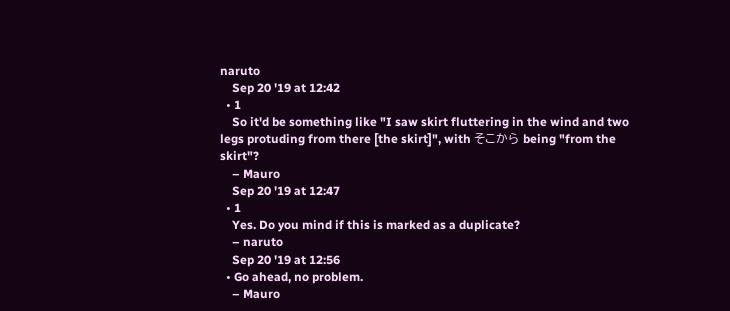naruto
    Sep 20 '19 at 12:42
  • 1
    So it'd be something like "I saw skirt fluttering in the wind and two legs protuding from there [the skirt]", with そこから being "from the skirt"?
    – Mauro
    Sep 20 '19 at 12:47
  • 1
    Yes. Do you mind if this is marked as a duplicate?
    – naruto
    Sep 20 '19 at 12:56
  • Go ahead, no problem.
    – Mauro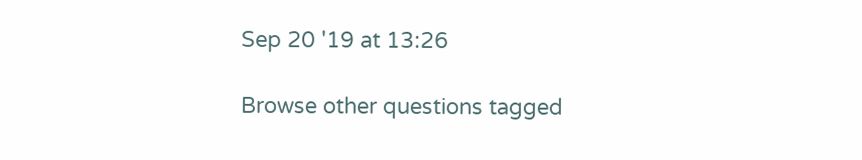Sep 20 '19 at 13:26

Browse other questions tagged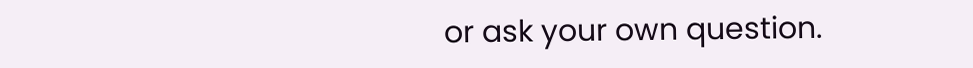or ask your own question.